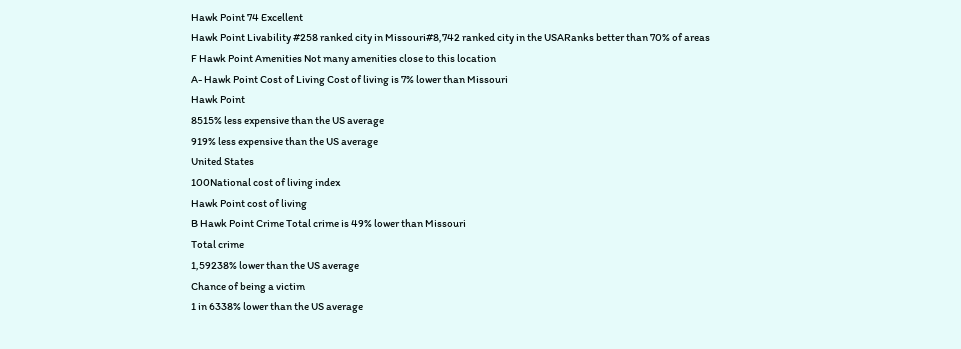Hawk Point 74 Excellent
Hawk Point Livability #258 ranked city in Missouri#8,742 ranked city in the USARanks better than 70% of areas
F Hawk Point Amenities Not many amenities close to this location
A- Hawk Point Cost of Living Cost of living is 7% lower than Missouri
Hawk Point
8515% less expensive than the US average
919% less expensive than the US average
United States
100National cost of living index
Hawk Point cost of living
B Hawk Point Crime Total crime is 49% lower than Missouri
Total crime
1,59238% lower than the US average
Chance of being a victim
1 in 6338% lower than the US average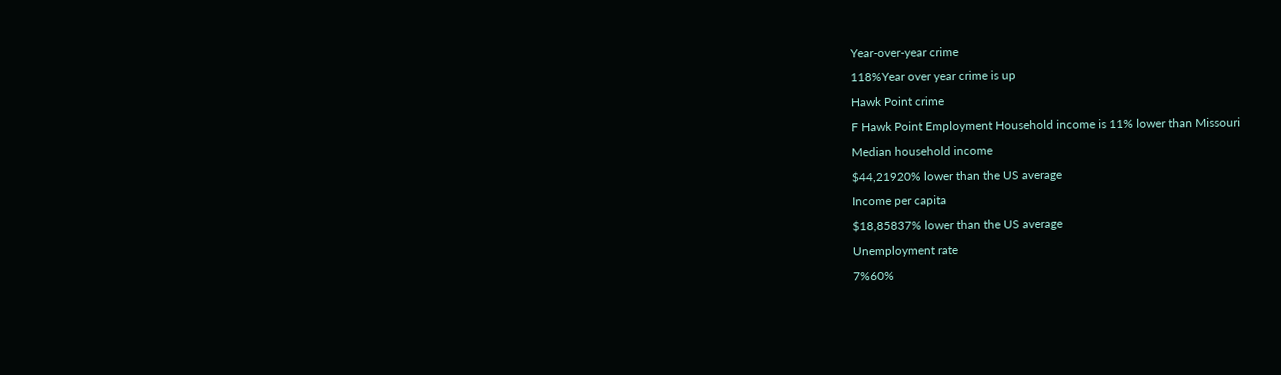Year-over-year crime
118%Year over year crime is up
Hawk Point crime
F Hawk Point Employment Household income is 11% lower than Missouri
Median household income
$44,21920% lower than the US average
Income per capita
$18,85837% lower than the US average
Unemployment rate
7%60%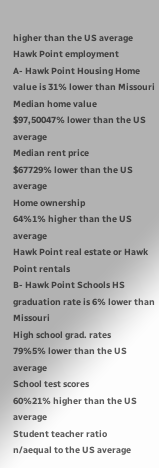higher than the US average
Hawk Point employment
A- Hawk Point Housing Home value is 31% lower than Missouri
Median home value
$97,50047% lower than the US average
Median rent price
$67729% lower than the US average
Home ownership
64%1% higher than the US average
Hawk Point real estate or Hawk Point rentals
B- Hawk Point Schools HS graduation rate is 6% lower than Missouri
High school grad. rates
79%5% lower than the US average
School test scores
60%21% higher than the US average
Student teacher ratio
n/aequal to the US average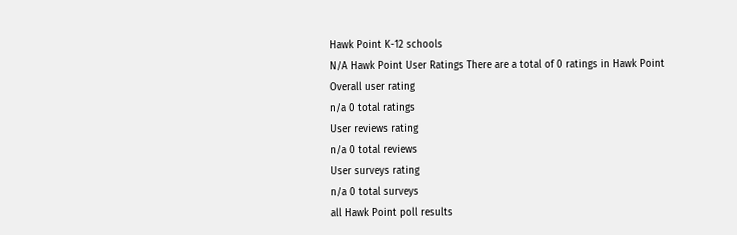Hawk Point K-12 schools
N/A Hawk Point User Ratings There are a total of 0 ratings in Hawk Point
Overall user rating
n/a 0 total ratings
User reviews rating
n/a 0 total reviews
User surveys rating
n/a 0 total surveys
all Hawk Point poll results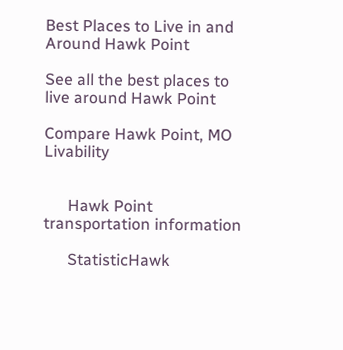Best Places to Live in and Around Hawk Point

See all the best places to live around Hawk Point

Compare Hawk Point, MO Livability


      Hawk Point transportation information

      StatisticHawk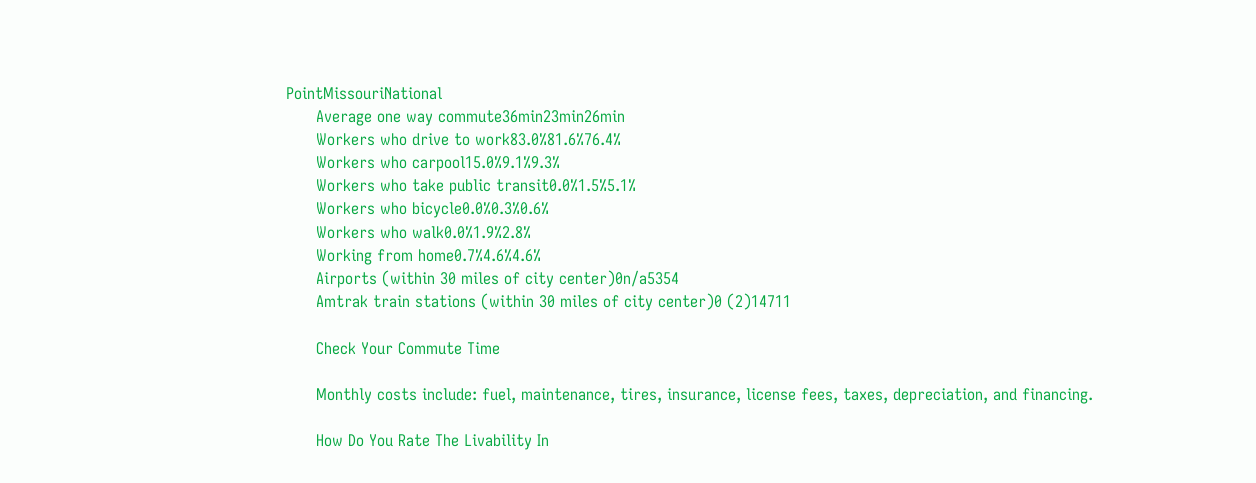PointMissouriNational
      Average one way commute36min23min26min
      Workers who drive to work83.0%81.6%76.4%
      Workers who carpool15.0%9.1%9.3%
      Workers who take public transit0.0%1.5%5.1%
      Workers who bicycle0.0%0.3%0.6%
      Workers who walk0.0%1.9%2.8%
      Working from home0.7%4.6%4.6%
      Airports (within 30 miles of city center)0n/a5354
      Amtrak train stations (within 30 miles of city center)0 (2)14711

      Check Your Commute Time

      Monthly costs include: fuel, maintenance, tires, insurance, license fees, taxes, depreciation, and financing.

      How Do You Rate The Livability In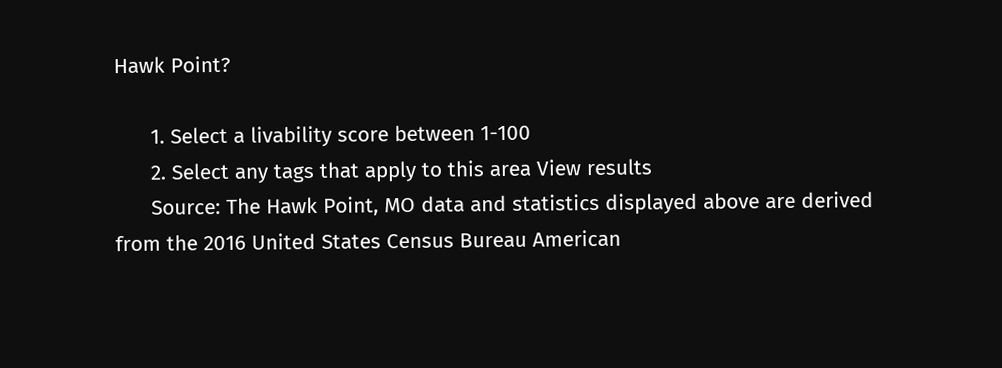Hawk Point?

      1. Select a livability score between 1-100
      2. Select any tags that apply to this area View results
      Source: The Hawk Point, MO data and statistics displayed above are derived from the 2016 United States Census Bureau American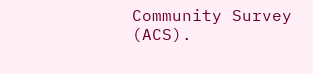Community Survey (ACS).